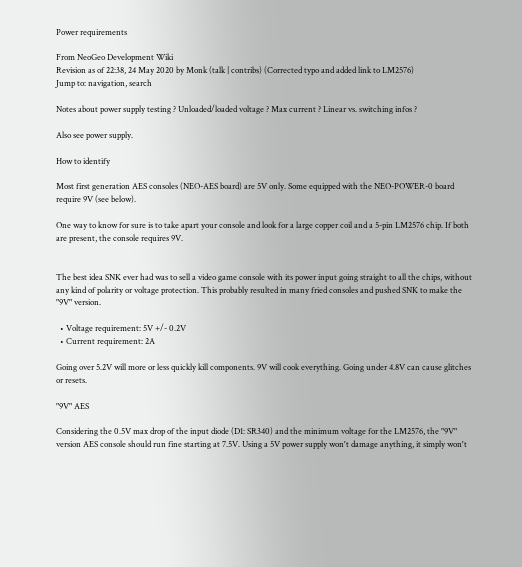Power requirements

From NeoGeo Development Wiki
Revision as of 22:38, 24 May 2020 by Monk (talk | contribs) (Corrected typo and added link to LM2576)
Jump to: navigation, search

Notes about power supply testing ? Unloaded/loaded voltage ? Max current ? Linear vs. switching infos ?

Also see power supply.

How to identify

Most first generation AES consoles (NEO-AES board) are 5V only. Some equipped with the NEO-POWER-0 board require 9V (see below).

One way to know for sure is to take apart your console and look for a large copper coil and a 5-pin LM2576 chip. If both are present, the console requires 9V.


The best idea SNK ever had was to sell a video game console with its power input going straight to all the chips, without any kind of polarity or voltage protection. This probably resulted in many fried consoles and pushed SNK to make the "9V" version.

  • Voltage requirement: 5V +/- 0.2V
  • Current requirement: 2A

Going over 5.2V will more or less quickly kill components. 9V will cook everything. Going under 4.8V can cause glitches or resets.

"9V" AES

Considering the 0.5V max drop of the input diode (D1: SR340) and the minimum voltage for the LM2576, the "9V" version AES console should run fine starting at 7.5V. Using a 5V power supply won't damage anything, it simply won't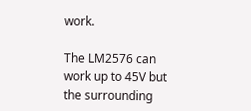work.

The LM2576 can work up to 45V but the surrounding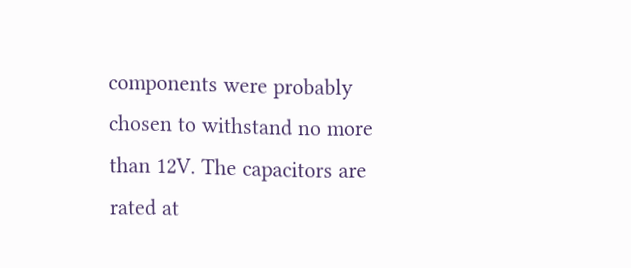components were probably chosen to withstand no more than 12V. The capacitors are rated at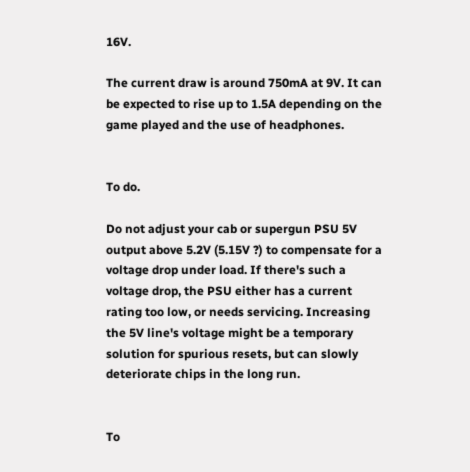16V.

The current draw is around 750mA at 9V. It can be expected to rise up to 1.5A depending on the game played and the use of headphones.


To do.

Do not adjust your cab or supergun PSU 5V output above 5.2V (5.15V ?) to compensate for a voltage drop under load. If there's such a voltage drop, the PSU either has a current rating too low, or needs servicing. Increasing the 5V line's voltage might be a temporary solution for spurious resets, but can slowly deteriorate chips in the long run.


To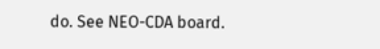do. See NEO-CDA board.